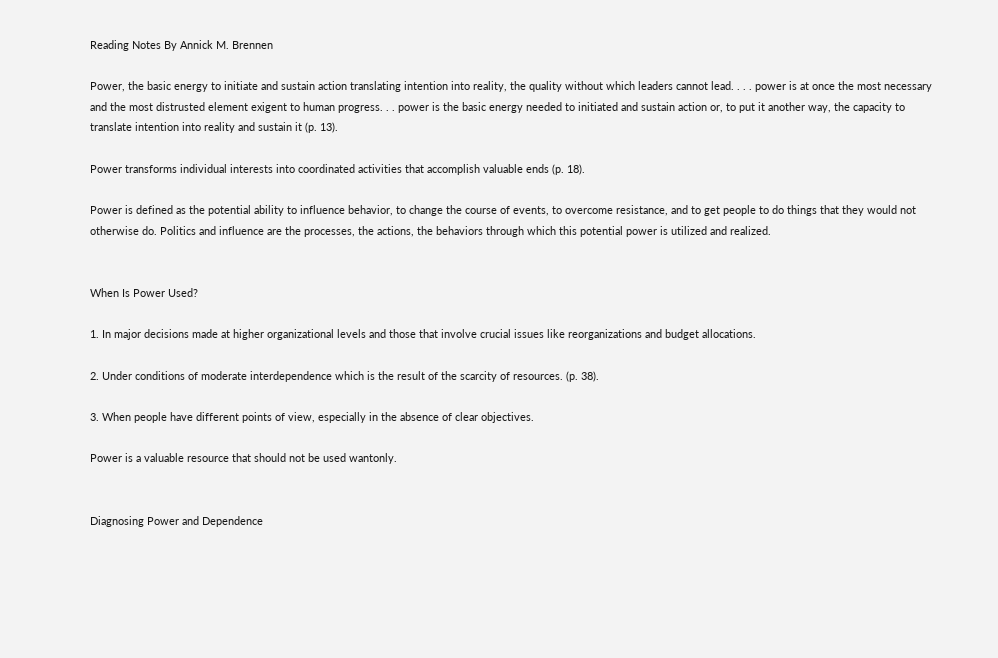Reading Notes By Annick M. Brennen

Power, the basic energy to initiate and sustain action translating intention into reality, the quality without which leaders cannot lead. . . . power is at once the most necessary and the most distrusted element exigent to human progress. . . power is the basic energy needed to initiated and sustain action or, to put it another way, the capacity to translate intention into reality and sustain it (p. 13).

Power transforms individual interests into coordinated activities that accomplish valuable ends (p. 18).

Power is defined as the potential ability to influence behavior, to change the course of events, to overcome resistance, and to get people to do things that they would not otherwise do. Politics and influence are the processes, the actions, the behaviors through which this potential power is utilized and realized.


When Is Power Used?

1. In major decisions made at higher organizational levels and those that involve crucial issues like reorganizations and budget allocations.

2. Under conditions of moderate interdependence which is the result of the scarcity of resources. (p. 38).

3. When people have different points of view, especially in the absence of clear objectives.

Power is a valuable resource that should not be used wantonly.


Diagnosing Power and Dependence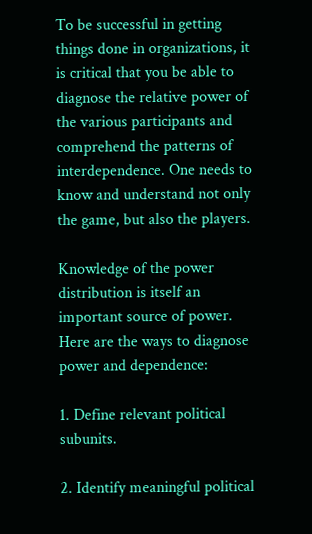To be successful in getting things done in organizations, it is critical that you be able to diagnose the relative power of the various participants and comprehend the patterns of interdependence. One needs to know and understand not only the game, but also the players.

Knowledge of the power distribution is itself an important source of power. Here are the ways to diagnose power and dependence:

1. Define relevant political subunits.

2. Identify meaningful political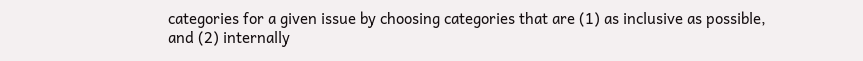categories for a given issue by choosing categories that are (1) as inclusive as possible, and (2) internally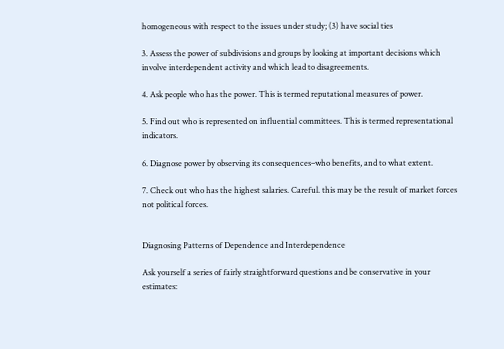homogeneous with respect to the issues under study; (3) have social ties

3. Assess the power of subdivisions and groups by looking at important decisions which involve interdependent activity and which lead to disagreements.

4. Ask people who has the power. This is termed reputational measures of power.

5. Find out who is represented on influential committees. This is termed representational indicators.

6. Diagnose power by observing its consequences–who benefits, and to what extent.

7. Check out who has the highest salaries. Careful. this may be the result of market forces not political forces.


Diagnosing Patterns of Dependence and Interdependence

Ask yourself a series of fairly straightforward questions and be conservative in your estimates: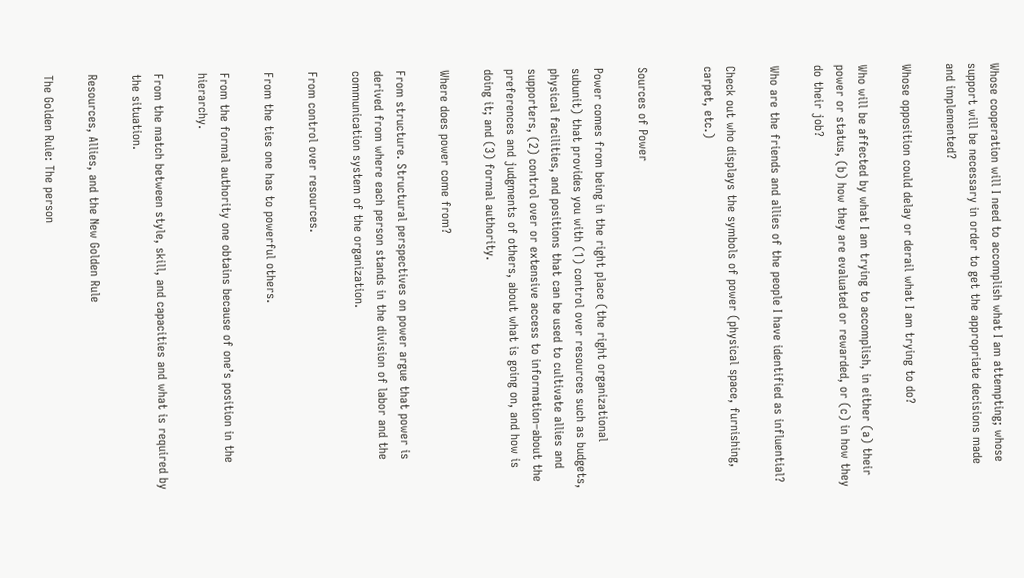Whose cooperation will I need to accomplish what I am attempting; whose support will be necessary in order to get the appropriate decisions made and implemented?

Whose opposition could delay or derail what I am trying to do?

Who will be affected by what I am trying to accomplish, in either (a) their power or status, (b) how they are evaluated or rewarded, or (c) in how they do their job?

Who are the friends and allies of the people I have identified as influential?

Check out who displays the symbols of power (physical space, furnishing, carpet, etc.)


Sources of Power

Power comes from being in the right place (the right organizational subunit) that provides you with (1) control over resources such as budgets, physical facilities, and positions that can be used to cultivate allies and supporters, (2) control over or extensive access to information–about the preferences and judgments of others, about what is going on, and how is doing it; and (3) formal authority.

Where does power come from?

From structure. Structural perspectives on power argue that power is derived from where each person stands in the division of labor and the communication system of the organization.

From control over resources.

From the ties one has to powerful others.

From the formal authority one obtains because of one’s position in the hierarchy.

From the match between style, skill, and capacities and what is required by the situation.

Resources, Allies, and the New Golden Rule

The Golden Rule: The person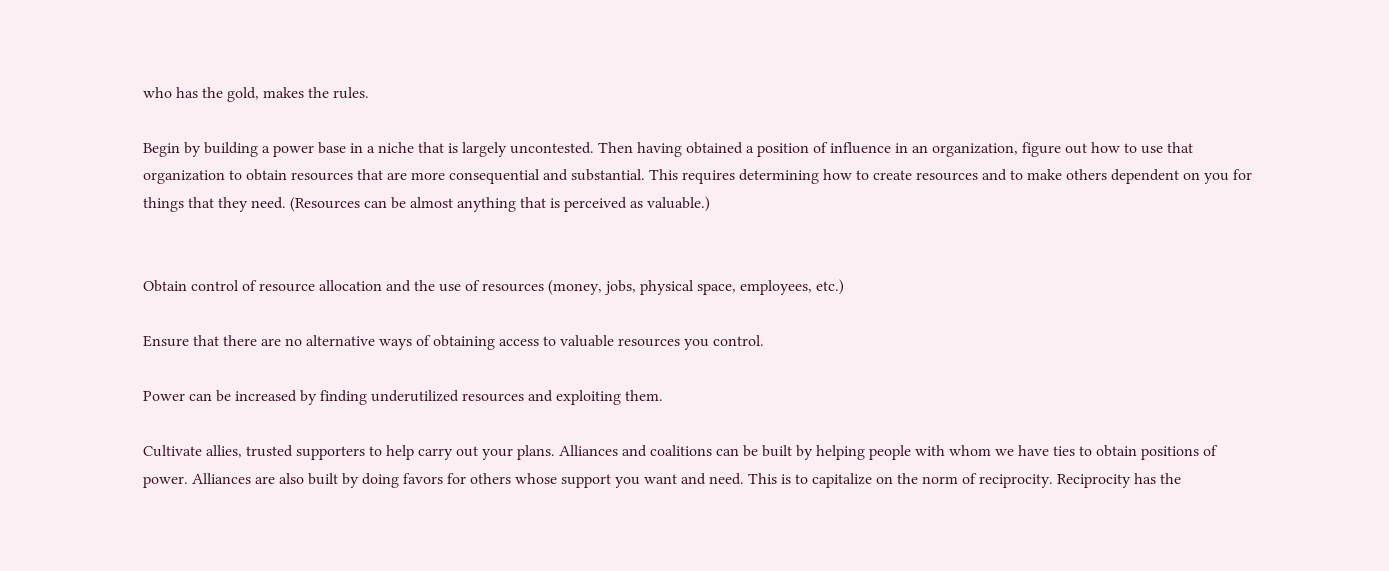who has the gold, makes the rules.

Begin by building a power base in a niche that is largely uncontested. Then having obtained a position of influence in an organization, figure out how to use that organization to obtain resources that are more consequential and substantial. This requires determining how to create resources and to make others dependent on you for things that they need. (Resources can be almost anything that is perceived as valuable.)


Obtain control of resource allocation and the use of resources (money, jobs, physical space, employees, etc.)

Ensure that there are no alternative ways of obtaining access to valuable resources you control.

Power can be increased by finding underutilized resources and exploiting them.

Cultivate allies, trusted supporters to help carry out your plans. Alliances and coalitions can be built by helping people with whom we have ties to obtain positions of power. Alliances are also built by doing favors for others whose support you want and need. This is to capitalize on the norm of reciprocity. Reciprocity has the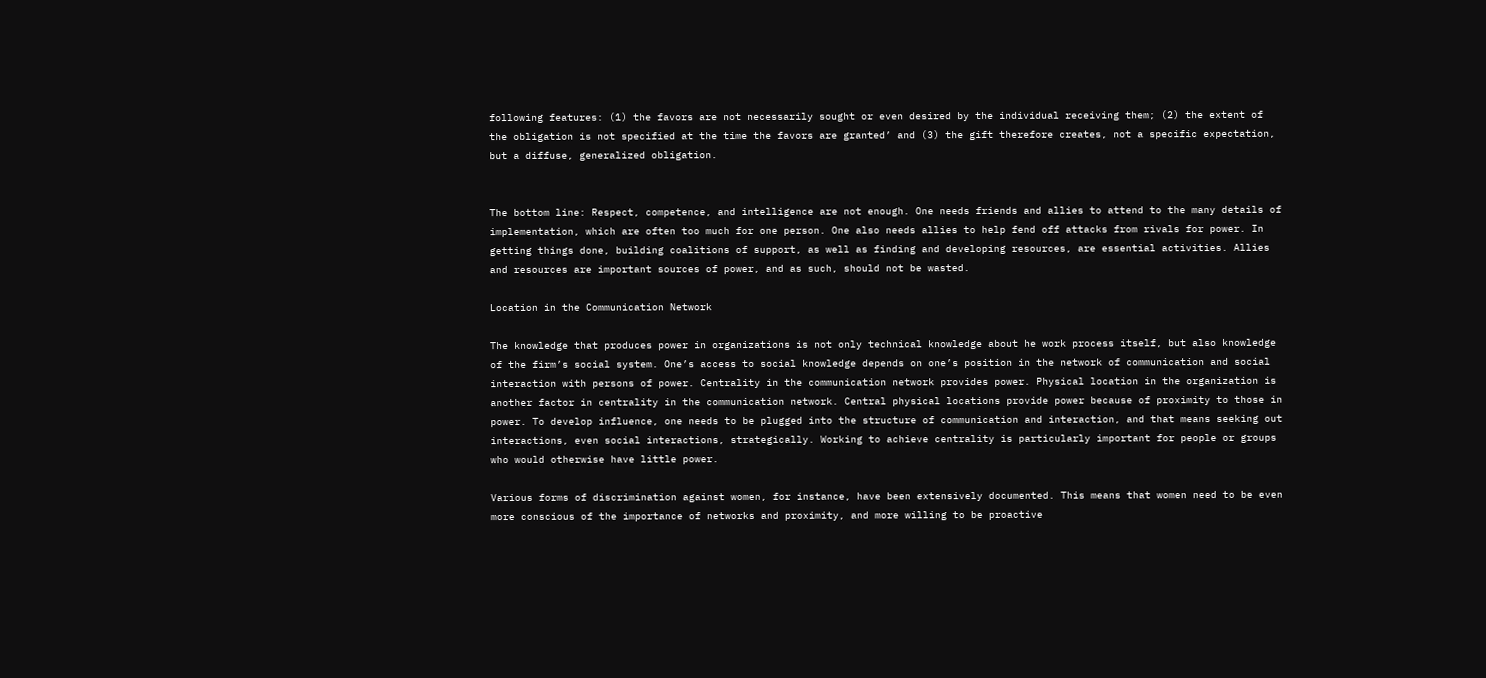following features: (1) the favors are not necessarily sought or even desired by the individual receiving them; (2) the extent of the obligation is not specified at the time the favors are granted’ and (3) the gift therefore creates, not a specific expectation, but a diffuse, generalized obligation.


The bottom line: Respect, competence, and intelligence are not enough. One needs friends and allies to attend to the many details of implementation, which are often too much for one person. One also needs allies to help fend off attacks from rivals for power. In getting things done, building coalitions of support, as well as finding and developing resources, are essential activities. Allies and resources are important sources of power, and as such, should not be wasted.

Location in the Communication Network

The knowledge that produces power in organizations is not only technical knowledge about he work process itself, but also knowledge of the firm’s social system. One’s access to social knowledge depends on one’s position in the network of communication and social interaction with persons of power. Centrality in the communication network provides power. Physical location in the organization is another factor in centrality in the communication network. Central physical locations provide power because of proximity to those in power. To develop influence, one needs to be plugged into the structure of communication and interaction, and that means seeking out interactions, even social interactions, strategically. Working to achieve centrality is particularly important for people or groups who would otherwise have little power.

Various forms of discrimination against women, for instance, have been extensively documented. This means that women need to be even more conscious of the importance of networks and proximity, and more willing to be proactive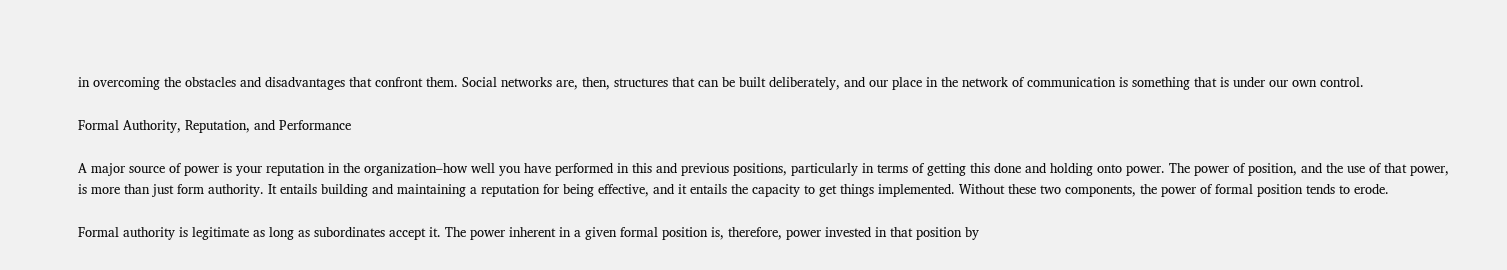in overcoming the obstacles and disadvantages that confront them. Social networks are, then, structures that can be built deliberately, and our place in the network of communication is something that is under our own control.

Formal Authority, Reputation, and Performance

A major source of power is your reputation in the organization–how well you have performed in this and previous positions, particularly in terms of getting this done and holding onto power. The power of position, and the use of that power, is more than just form authority. It entails building and maintaining a reputation for being effective, and it entails the capacity to get things implemented. Without these two components, the power of formal position tends to erode.

Formal authority is legitimate as long as subordinates accept it. The power inherent in a given formal position is, therefore, power invested in that position by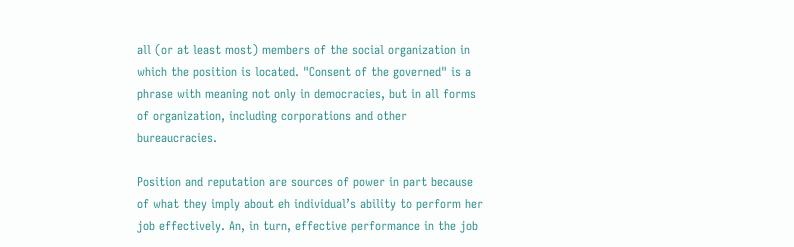all (or at least most) members of the social organization in which the position is located. "Consent of the governed" is a phrase with meaning not only in democracies, but in all forms of organization, including corporations and other bureaucracies.

Position and reputation are sources of power in part because of what they imply about eh individual’s ability to perform her job effectively. An, in turn, effective performance in the job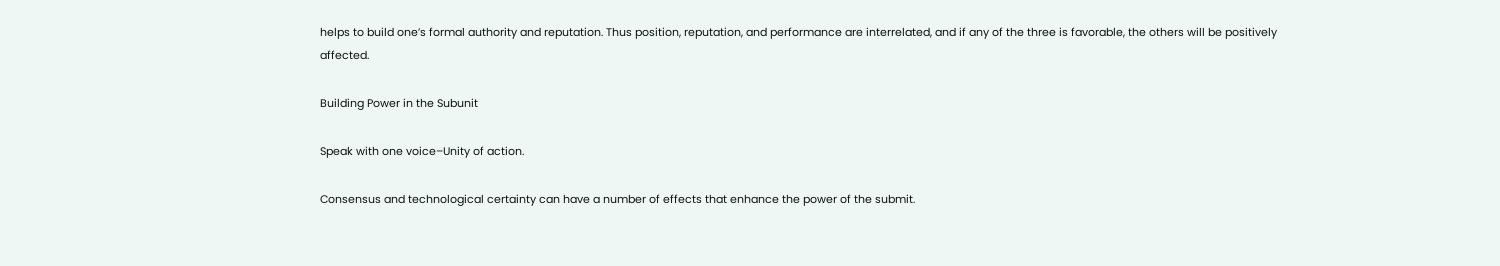helps to build one’s formal authority and reputation. Thus position, reputation, and performance are interrelated, and if any of the three is favorable, the others will be positively affected.

Building Power in the Subunit

Speak with one voice–Unity of action.

Consensus and technological certainty can have a number of effects that enhance the power of the submit.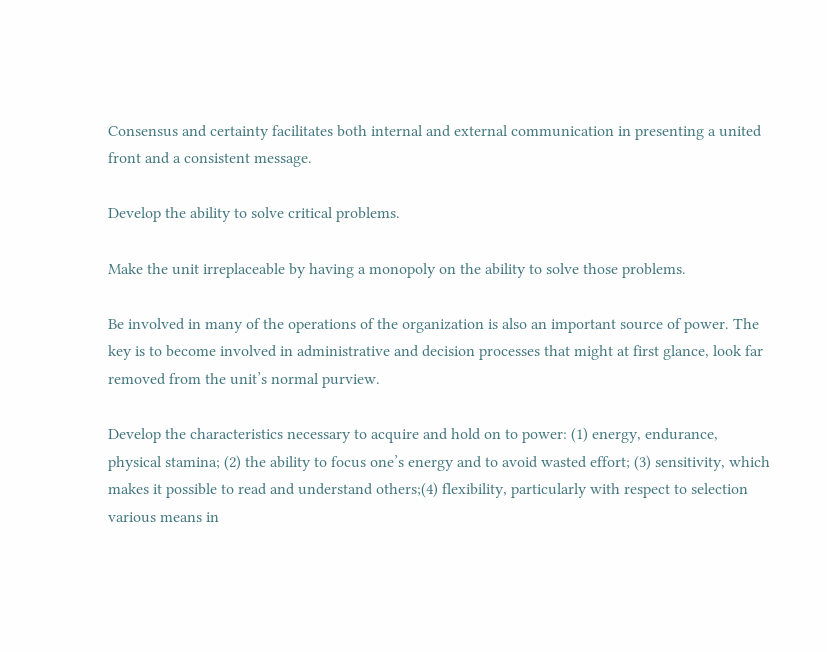Consensus and certainty facilitates both internal and external communication in presenting a united front and a consistent message.

Develop the ability to solve critical problems.

Make the unit irreplaceable by having a monopoly on the ability to solve those problems.

Be involved in many of the operations of the organization is also an important source of power. The key is to become involved in administrative and decision processes that might at first glance, look far removed from the unit’s normal purview.

Develop the characteristics necessary to acquire and hold on to power: (1) energy, endurance, physical stamina; (2) the ability to focus one’s energy and to avoid wasted effort; (3) sensitivity, which makes it possible to read and understand others;(4) flexibility, particularly with respect to selection various means in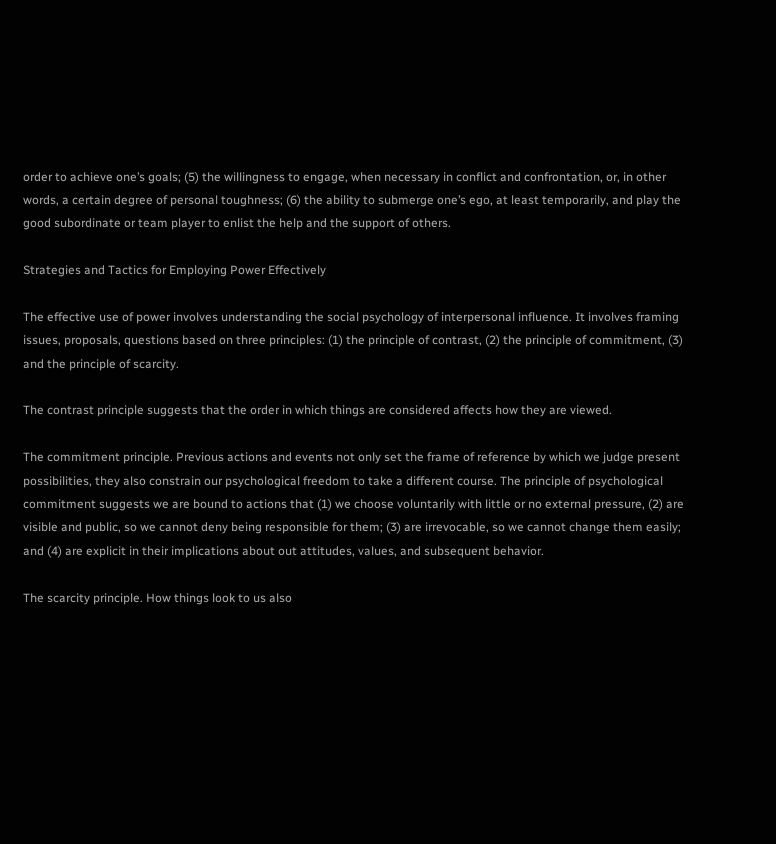order to achieve one’s goals; (5) the willingness to engage, when necessary in conflict and confrontation, or, in other words, a certain degree of personal toughness; (6) the ability to submerge one’s ego, at least temporarily, and play the good subordinate or team player to enlist the help and the support of others.

Strategies and Tactics for Employing Power Effectively

The effective use of power involves understanding the social psychology of interpersonal influence. It involves framing issues, proposals, questions based on three principles: (1) the principle of contrast, (2) the principle of commitment, (3) and the principle of scarcity.

The contrast principle suggests that the order in which things are considered affects how they are viewed.

The commitment principle. Previous actions and events not only set the frame of reference by which we judge present possibilities, they also constrain our psychological freedom to take a different course. The principle of psychological commitment suggests we are bound to actions that (1) we choose voluntarily with little or no external pressure, (2) are visible and public, so we cannot deny being responsible for them; (3) are irrevocable, so we cannot change them easily; and (4) are explicit in their implications about out attitudes, values, and subsequent behavior.

The scarcity principle. How things look to us also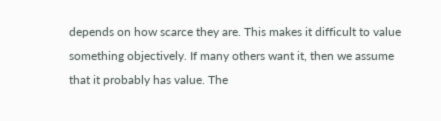depends on how scarce they are. This makes it difficult to value something objectively. If many others want it, then we assume that it probably has value. The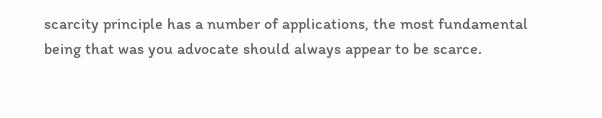scarcity principle has a number of applications, the most fundamental being that was you advocate should always appear to be scarce.